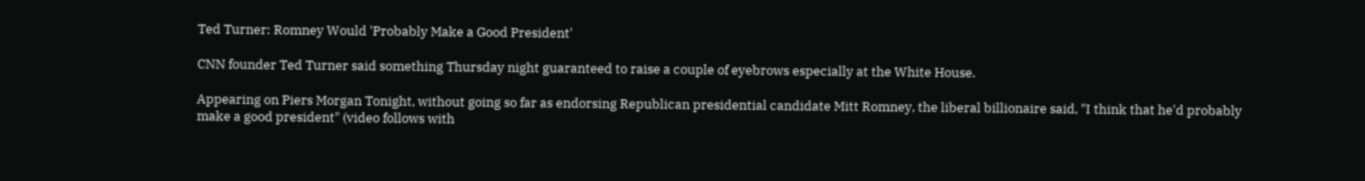Ted Turner: Romney Would 'Probably Make a Good President'

CNN founder Ted Turner said something Thursday night guaranteed to raise a couple of eyebrows especially at the White House.

Appearing on Piers Morgan Tonight, without going so far as endorsing Republican presidential candidate Mitt Romney, the liberal billionaire said, "I think that he'd probably make a good president" (video follows with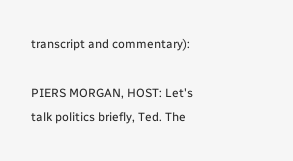transcript and commentary):

PIERS MORGAN, HOST: Let's talk politics briefly, Ted. The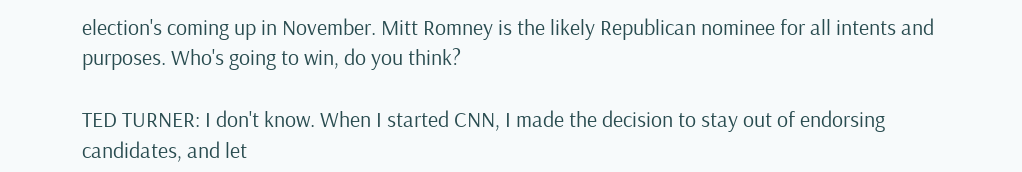election's coming up in November. Mitt Romney is the likely Republican nominee for all intents and purposes. Who's going to win, do you think?

TED TURNER: I don't know. When I started CNN, I made the decision to stay out of endorsing candidates, and let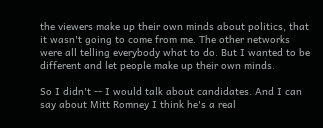the viewers make up their own minds about politics, that it wasn't going to come from me. The other networks were all telling everybody what to do. But I wanted to be different and let people make up their own minds.

So I didn't -- I would talk about candidates. And I can say about Mitt Romney I think he's a real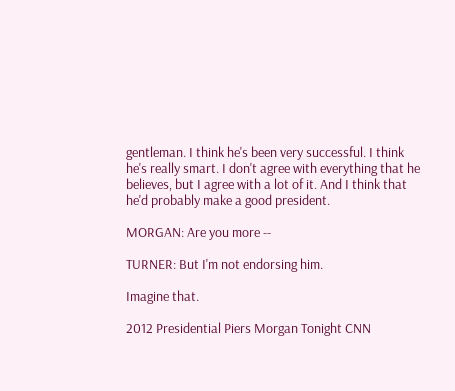gentleman. I think he's been very successful. I think he's really smart. I don't agree with everything that he believes, but I agree with a lot of it. And I think that he'd probably make a good president.

MORGAN: Are you more --

TURNER: But I'm not endorsing him.

Imagine that.

2012 Presidential Piers Morgan Tonight CNN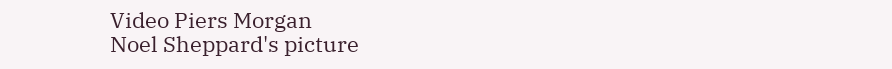Video Piers Morgan
Noel Sheppard's picture